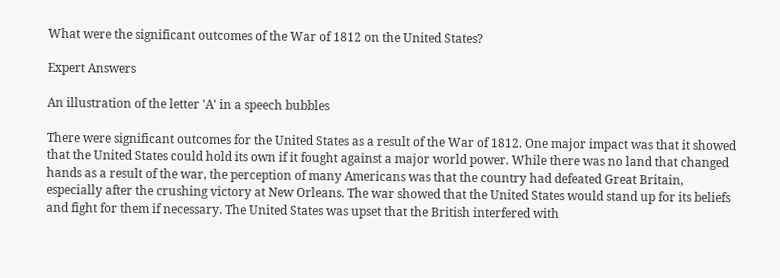What were the significant outcomes of the War of 1812 on the United States?

Expert Answers

An illustration of the letter 'A' in a speech bubbles

There were significant outcomes for the United States as a result of the War of 1812. One major impact was that it showed that the United States could hold its own if it fought against a major world power. While there was no land that changed hands as a result of the war, the perception of many Americans was that the country had defeated Great Britain, especially after the crushing victory at New Orleans. The war showed that the United States would stand up for its beliefs and fight for them if necessary. The United States was upset that the British interfered with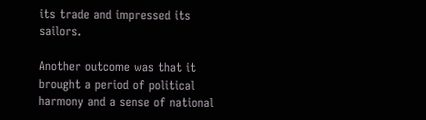its trade and impressed its sailors.

Another outcome was that it brought a period of political harmony and a sense of national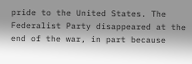pride to the United States. The Federalist Party disappeared at the end of the war, in part because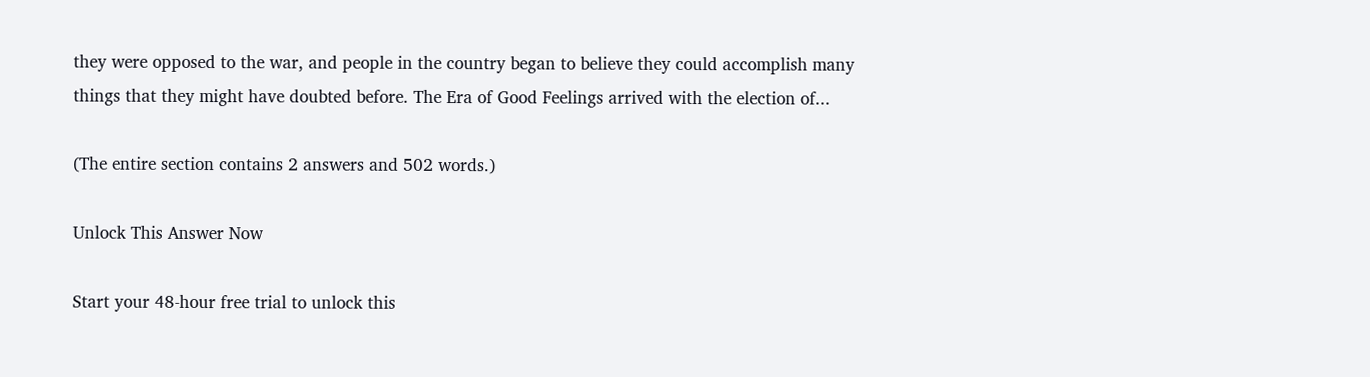they were opposed to the war, and people in the country began to believe they could accomplish many things that they might have doubted before. The Era of Good Feelings arrived with the election of...

(The entire section contains 2 answers and 502 words.)

Unlock This Answer Now

Start your 48-hour free trial to unlock this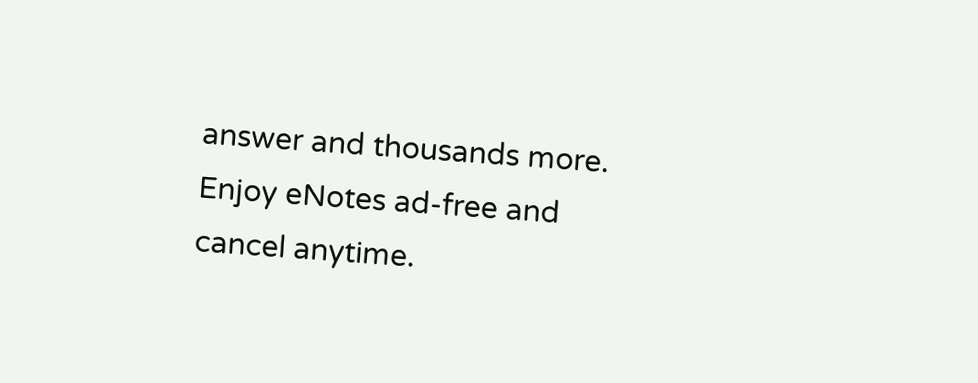answer and thousands more. Enjoy eNotes ad-free and cancel anytime.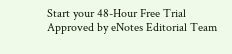Start your 48-Hour Free Trial
Approved by eNotes Editorial Team